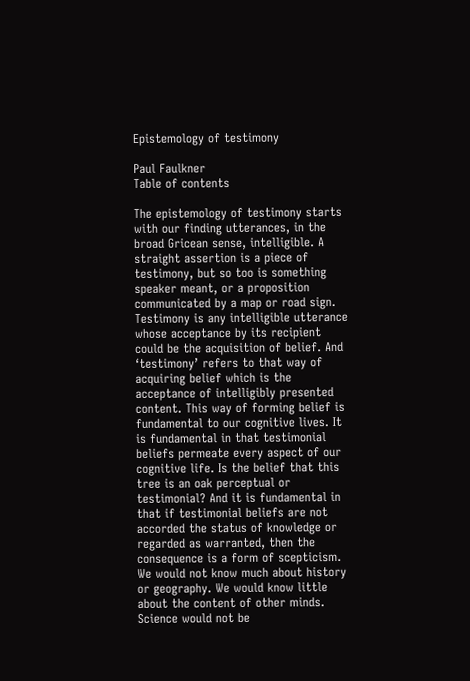Epistemology of testimony

Paul Faulkner
Table of contents

The epistemology of testimony starts with our finding utterances, in the broad Gricean sense, intelligible. A straight assertion is a piece of testimony, but so too is something speaker meant, or a proposition communicated by a map or road sign. Testimony is any intelligible utterance whose acceptance by its recipient could be the acquisition of belief. And ‘testimony’ refers to that way of acquiring belief which is the acceptance of intelligibly presented content. This way of forming belief is fundamental to our cognitive lives. It is fundamental in that testimonial beliefs permeate every aspect of our cognitive life. Is the belief that this tree is an oak perceptual or testimonial? And it is fundamental in that if testimonial beliefs are not accorded the status of knowledge or regarded as warranted, then the consequence is a form of scepticism. We would not know much about history or geography. We would know little about the content of other minds. Science would not be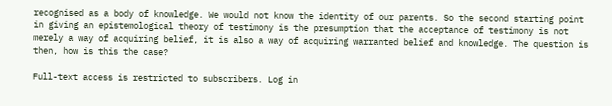recognised as a body of knowledge. We would not know the identity of our parents. So the second starting point in giving an epistemological theory of testimony is the presumption that the acceptance of testimony is not merely a way of acquiring belief, it is also a way of acquiring warranted belief and knowledge. The question is then, how is this the case?

Full-text access is restricted to subscribers. Log in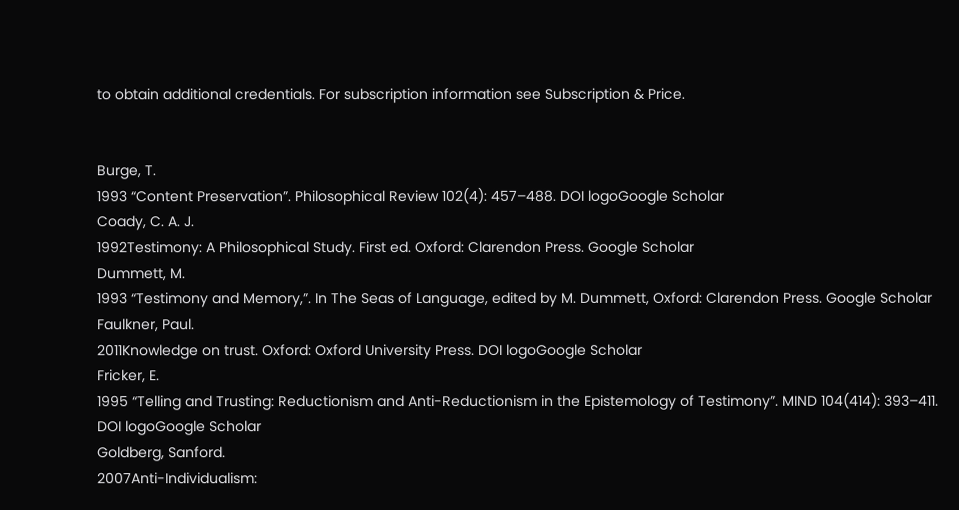to obtain additional credentials. For subscription information see Subscription & Price.


Burge, T.
1993 “Content Preservation”. Philosophical Review 102(4): 457–488. DOI logoGoogle Scholar
Coady, C. A. J.
1992Testimony: A Philosophical Study. First ed. Oxford: Clarendon Press. Google Scholar
Dummett, M.
1993 “Testimony and Memory,”. In The Seas of Language, edited by M. Dummett, Oxford: Clarendon Press. Google Scholar
Faulkner, Paul.
2011Knowledge on trust. Oxford: Oxford University Press. DOI logoGoogle Scholar
Fricker, E.
1995 “Telling and Trusting: Reductionism and Anti-Reductionism in the Epistemology of Testimony”. MIND 104(414): 393–411. DOI logoGoogle Scholar
Goldberg, Sanford.
2007Anti-Individualism: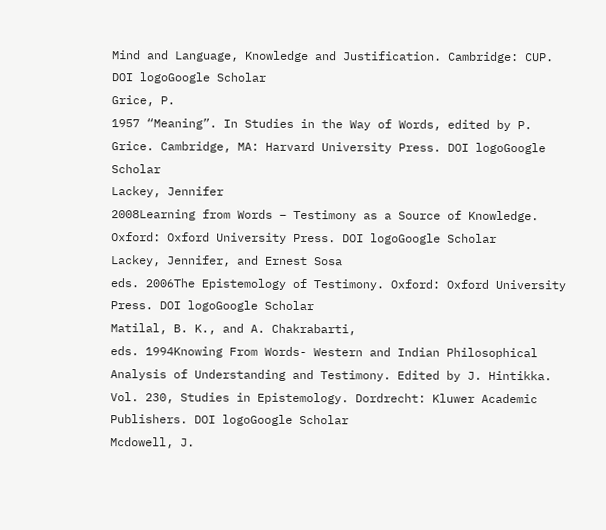Mind and Language, Knowledge and Justification. Cambridge: CUP. DOI logoGoogle Scholar
Grice, P.
1957 “Meaning”. In Studies in the Way of Words, edited by P. Grice. Cambridge, MA: Harvard University Press. DOI logoGoogle Scholar
Lackey, Jennifer
2008Learning from Words – Testimony as a Source of Knowledge. Oxford: Oxford University Press. DOI logoGoogle Scholar
Lackey, Jennifer, and Ernest Sosa
eds. 2006The Epistemology of Testimony. Oxford: Oxford University Press. DOI logoGoogle Scholar
Matilal, B. K., and A. Chakrabarti,
eds. 1994Knowing From Words- Western and Indian Philosophical Analysis of Understanding and Testimony. Edited by J. Hintikka. Vol. 230, Studies in Epistemology. Dordrecht: Kluwer Academic Publishers. DOI logoGoogle Scholar
Mcdowell, J.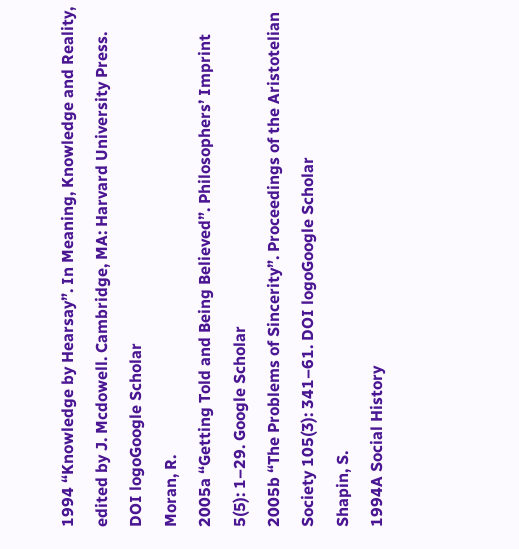1994 “Knowledge by Hearsay”. In Meaning, Knowledge and Reality, edited by J. Mcdowell. Cambridge, MA: Harvard University Press. DOI logoGoogle Scholar
Moran, R.
2005a “Getting Told and Being Believed”. Philosophers’ Imprint 5(5): 1–29. Google Scholar
2005b “The Problems of Sincerity”. Proceedings of the Aristotelian Society 105(3): 341–61. DOI logoGoogle Scholar
Shapin, S.
1994A Social History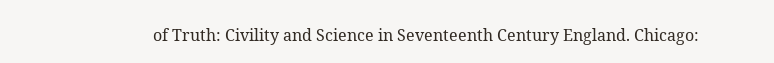of Truth: Civility and Science in Seventeenth Century England. Chicago: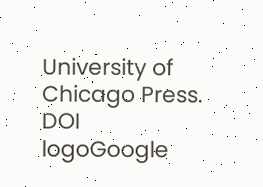University of Chicago Press. DOI logoGoogle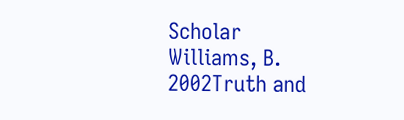Scholar
Williams, B.
2002Truth and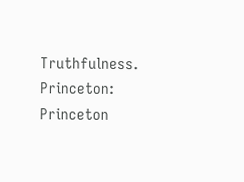Truthfulness. Princeton: Princeton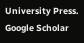University Press. Google Scholar